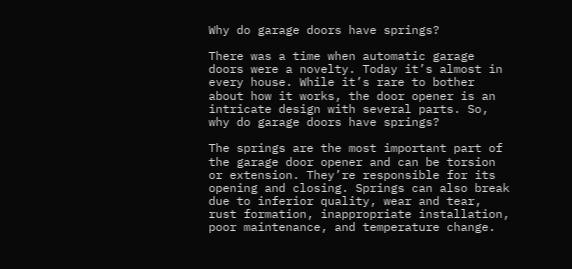Why do garage doors have springs?

There was a time when automatic garage doors were a novelty. Today it’s almost in every house. While it’s rare to bother about how it works, the door opener is an intricate design with several parts. So, why do garage doors have springs?

The springs are the most important part of the garage door opener and can be torsion or extension. They’re responsible for its opening and closing. Springs can also break due to inferior quality, wear and tear, rust formation, inappropriate installation, poor maintenance, and temperature change.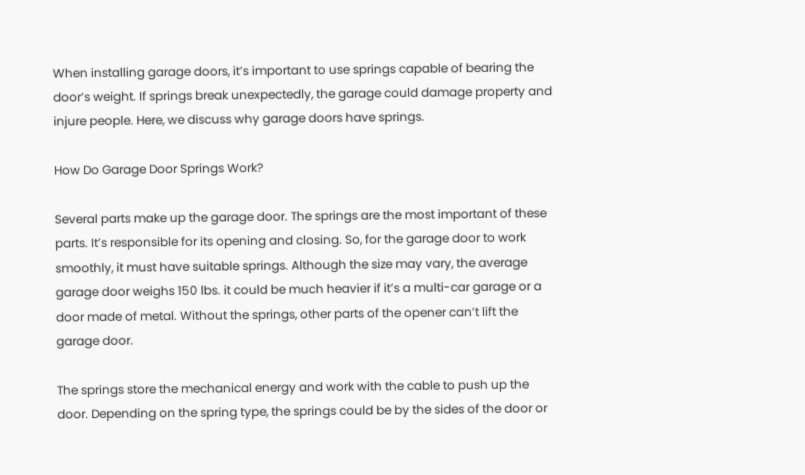When installing garage doors, it’s important to use springs capable of bearing the door’s weight. If springs break unexpectedly, the garage could damage property and injure people. Here, we discuss why garage doors have springs.

How Do Garage Door Springs Work?

Several parts make up the garage door. The springs are the most important of these parts. It’s responsible for its opening and closing. So, for the garage door to work smoothly, it must have suitable springs. Although the size may vary, the average garage door weighs 150 lbs. it could be much heavier if it’s a multi-car garage or a door made of metal. Without the springs, other parts of the opener can’t lift the garage door.

The springs store the mechanical energy and work with the cable to push up the door. Depending on the spring type, the springs could be by the sides of the door or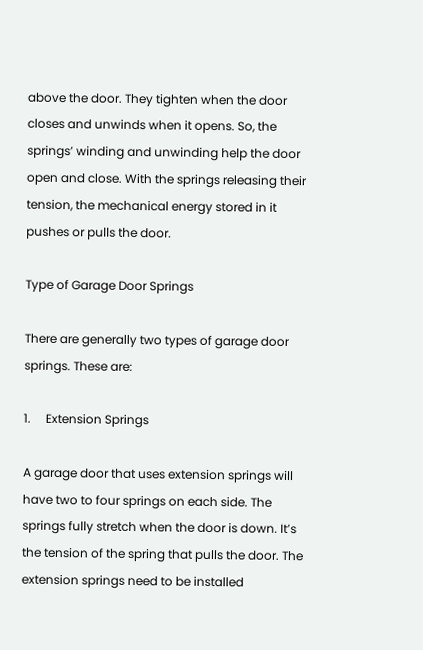above the door. They tighten when the door closes and unwinds when it opens. So, the springs’ winding and unwinding help the door open and close. With the springs releasing their tension, the mechanical energy stored in it pushes or pulls the door.

Type of Garage Door Springs

There are generally two types of garage door springs. These are:

1.     Extension Springs

A garage door that uses extension springs will have two to four springs on each side. The springs fully stretch when the door is down. It’s the tension of the spring that pulls the door. The extension springs need to be installed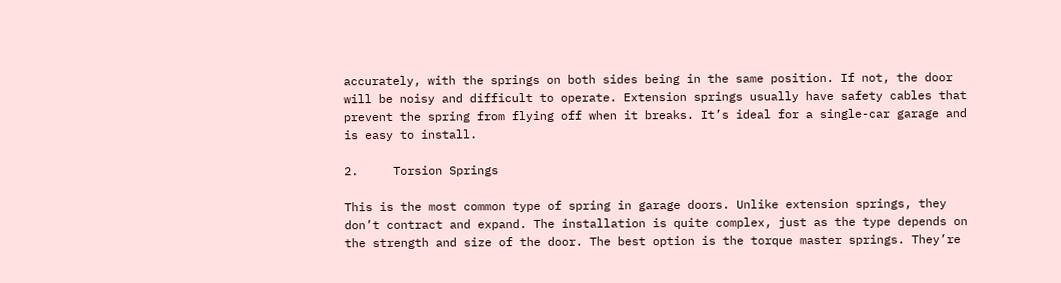accurately, with the springs on both sides being in the same position. If not, the door will be noisy and difficult to operate. Extension springs usually have safety cables that prevent the spring from flying off when it breaks. It’s ideal for a single-car garage and is easy to install.

2.     Torsion Springs

This is the most common type of spring in garage doors. Unlike extension springs, they don’t contract and expand. The installation is quite complex, just as the type depends on the strength and size of the door. The best option is the torque master springs. They’re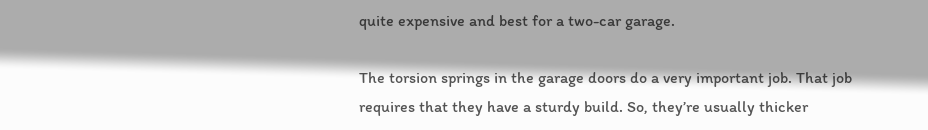quite expensive and best for a two-car garage.

The torsion springs in the garage doors do a very important job. That job requires that they have a sturdy build. So, they’re usually thicker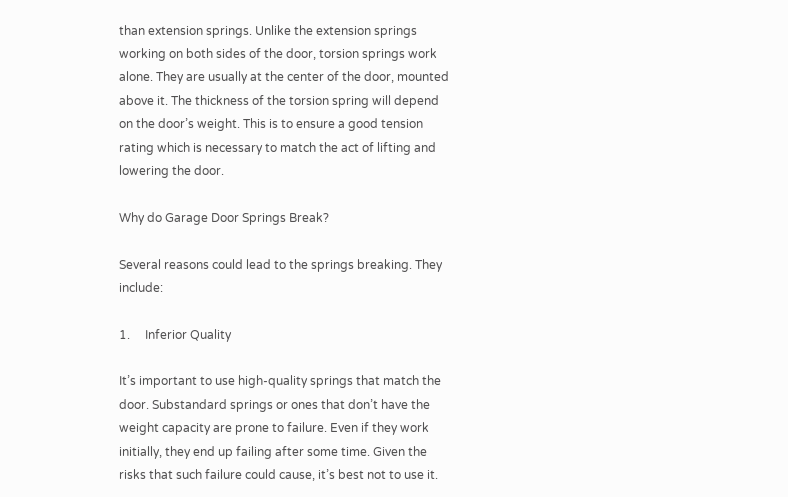than extension springs. Unlike the extension springs working on both sides of the door, torsion springs work alone. They are usually at the center of the door, mounted above it. The thickness of the torsion spring will depend on the door’s weight. This is to ensure a good tension rating which is necessary to match the act of lifting and lowering the door.

Why do Garage Door Springs Break?

Several reasons could lead to the springs breaking. They include:

1.     Inferior Quality

It’s important to use high-quality springs that match the door. Substandard springs or ones that don’t have the weight capacity are prone to failure. Even if they work initially, they end up failing after some time. Given the risks that such failure could cause, it’s best not to use it.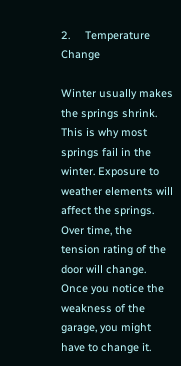2.     Temperature Change

Winter usually makes the springs shrink. This is why most springs fail in the winter. Exposure to weather elements will affect the springs. Over time, the tension rating of the door will change. Once you notice the weakness of the garage, you might have to change it.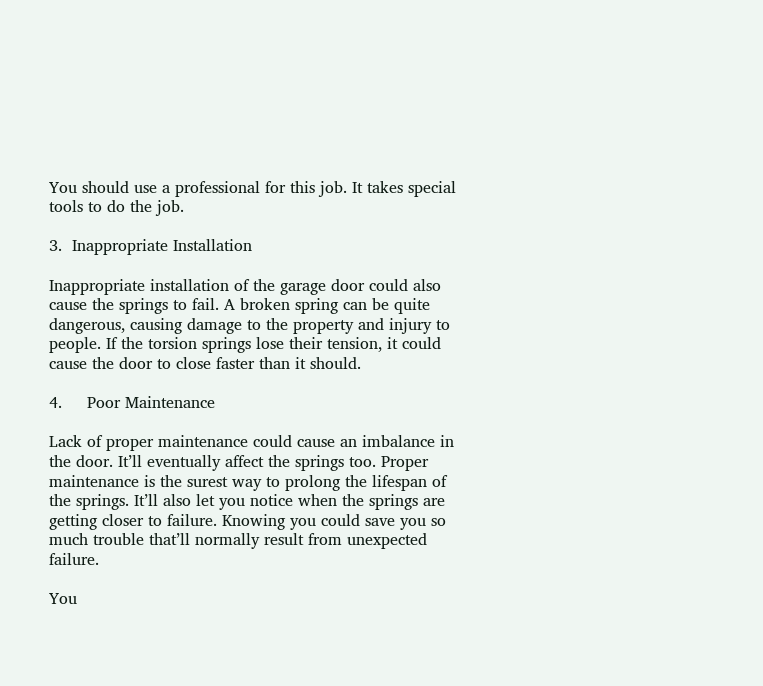You should use a professional for this job. It takes special tools to do the job.

3.  Inappropriate Installation

Inappropriate installation of the garage door could also cause the springs to fail. A broken spring can be quite dangerous, causing damage to the property and injury to people. If the torsion springs lose their tension, it could cause the door to close faster than it should.

4.     Poor Maintenance

Lack of proper maintenance could cause an imbalance in the door. It’ll eventually affect the springs too. Proper maintenance is the surest way to prolong the lifespan of the springs. It’ll also let you notice when the springs are getting closer to failure. Knowing you could save you so much trouble that’ll normally result from unexpected failure.

You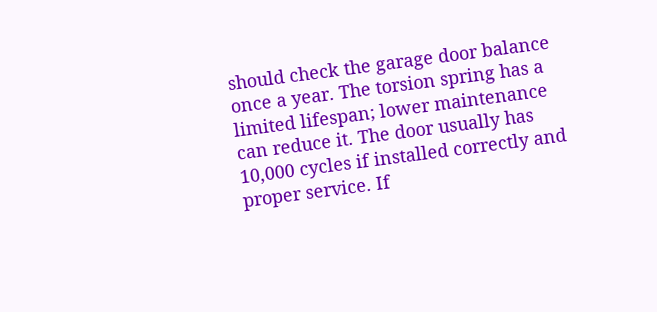should check the garage door balance once a year. The torsion spring has a limited lifespan; lower maintenance can reduce it. The door usually has 10,000 cycles if installed correctly and proper service. If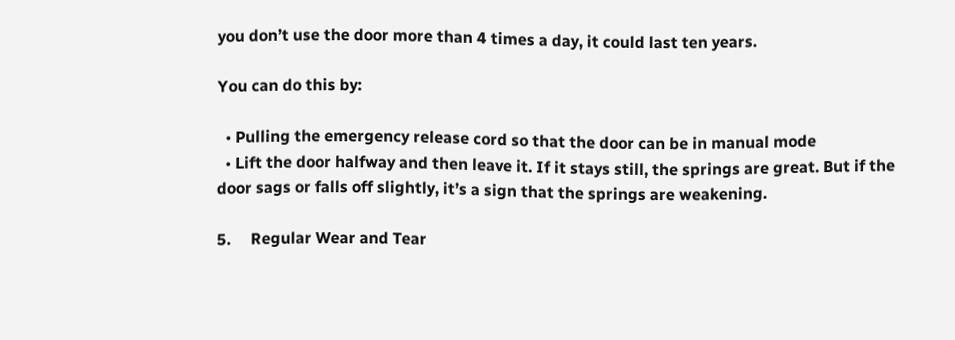you don’t use the door more than 4 times a day, it could last ten years.

You can do this by:

  • Pulling the emergency release cord so that the door can be in manual mode
  • Lift the door halfway and then leave it. If it stays still, the springs are great. But if the door sags or falls off slightly, it’s a sign that the springs are weakening.

5.     Regular Wear and Tear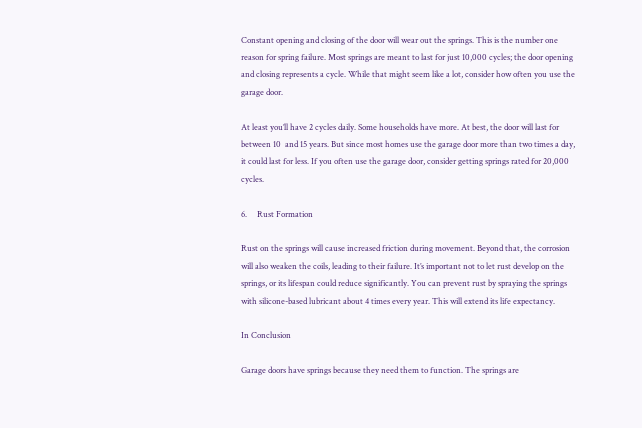Constant opening and closing of the door will wear out the springs. This is the number one reason for spring failure. Most springs are meant to last for just 10,000 cycles; the door opening and closing represents a cycle. While that might seem like a lot, consider how often you use the garage door.

At least you’ll have 2 cycles daily. Some households have more. At best, the door will last for between 10  and 15 years. But since most homes use the garage door more than two times a day, it could last for less. If you often use the garage door, consider getting springs rated for 20,000 cycles.

6.     Rust Formation

Rust on the springs will cause increased friction during movement. Beyond that, the corrosion will also weaken the coils, leading to their failure. It’s important not to let rust develop on the springs, or its lifespan could reduce significantly. You can prevent rust by spraying the springs with silicone-based lubricant about 4 times every year. This will extend its life expectancy.

In Conclusion

Garage doors have springs because they need them to function. The springs are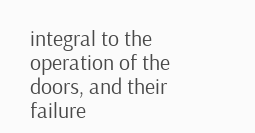integral to the operation of the doors, and their failure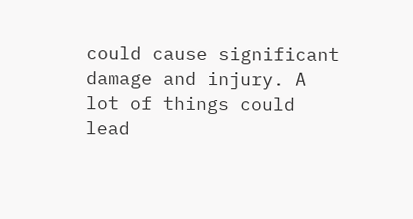could cause significant damage and injury. A lot of things could lead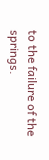to the failure of the springs.